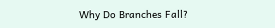Why Do Branches Fall?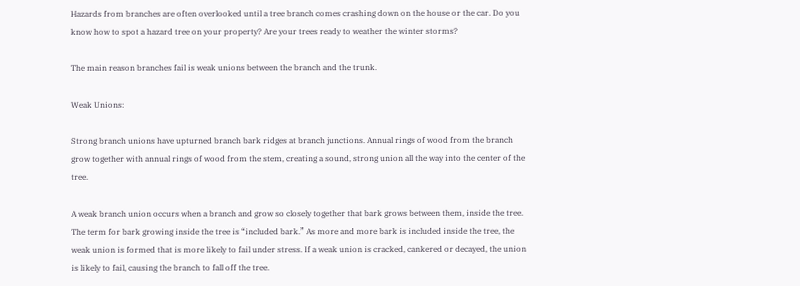Hazards from branches are often overlooked until a tree branch comes crashing down on the house or the car. Do you know how to spot a hazard tree on your property? Are your trees ready to weather the winter storms?

The main reason branches fail is weak unions between the branch and the trunk.

Weak Unions:

Strong branch unions have upturned branch bark ridges at branch junctions. Annual rings of wood from the branch grow together with annual rings of wood from the stem, creating a sound, strong union all the way into the center of the tree.

A weak branch union occurs when a branch and grow so closely together that bark grows between them, inside the tree. The term for bark growing inside the tree is “included bark.” As more and more bark is included inside the tree, the weak union is formed that is more likely to fail under stress. If a weak union is cracked, cankered or decayed, the union is likely to fail, causing the branch to fall off the tree.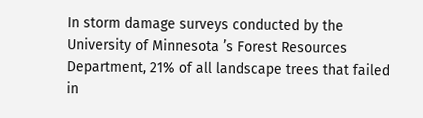In storm damage surveys conducted by the University of Minnesota ’s Forest Resources Department, 21% of all landscape trees that failed in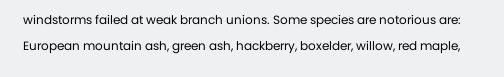windstorms failed at weak branch unions. Some species are notorious are: European mountain ash, green ash, hackberry, boxelder, willow, red maple,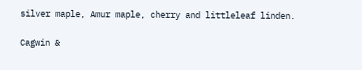silver maple, Amur maple, cherry and littleleaf linden.

Cagwin &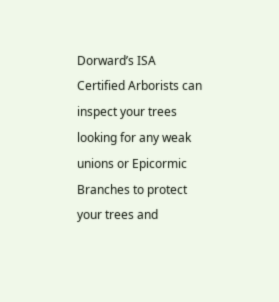Dorward’s ISA Certified Arborists can inspect your trees looking for any weak unions or Epicormic Branches to protect your trees and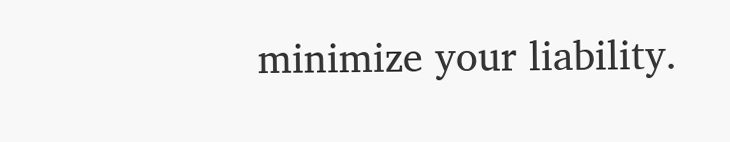minimize your liability.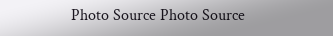Photo Source Photo Source